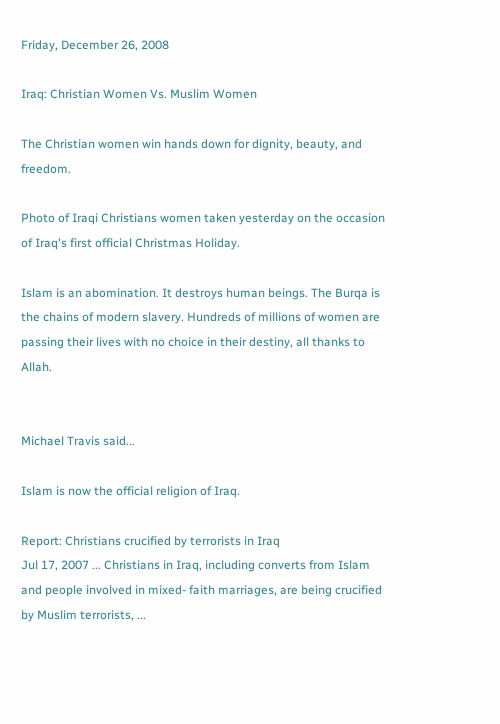Friday, December 26, 2008

Iraq: Christian Women Vs. Muslim Women

The Christian women win hands down for dignity, beauty, and freedom.

Photo of Iraqi Christians women taken yesterday on the occasion of Iraq's first official Christmas Holiday.

Islam is an abomination. It destroys human beings. The Burqa is the chains of modern slavery. Hundreds of millions of women are passing their lives with no choice in their destiny, all thanks to Allah.


Michael Travis said...

Islam is now the official religion of Iraq.

Report: Christians crucified by terrorists in Iraq
Jul 17, 2007 ... Christians in Iraq, including converts from Islam and people involved in mixed- faith marriages, are being crucified by Muslim terrorists, ...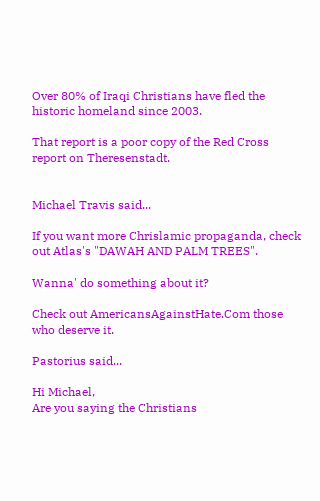Over 80% of Iraqi Christians have fled the historic homeland since 2003.

That report is a poor copy of the Red Cross report on Theresenstadt.


Michael Travis said...

If you want more Chrislamic propaganda, check out Atlas's "DAWAH AND PALM TREES".

Wanna' do something about it?

Check out AmericansAgainstHate.Com those who deserve it.

Pastorius said...

Hi Michael,
Are you saying the Christians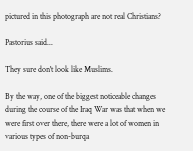pictured in this photograph are not real Christians?

Pastorius said...

They sure don't look like Muslims.

By the way, one of the biggest noticeable changes during the course of the Iraq War was that when we were first over there, there were a lot of women in various types of non-burqa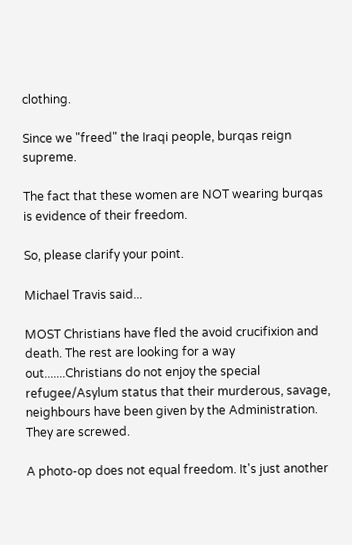clothing.

Since we "freed" the Iraqi people, burqas reign supreme.

The fact that these women are NOT wearing burqas is evidence of their freedom.

So, please clarify your point.

Michael Travis said...

MOST Christians have fled the avoid crucifixion and death. The rest are looking for a way out.......Christians do not enjoy the special refugee/Asylum status that their murderous, savage, neighbours have been given by the Administration. They are screwed.

A photo-op does not equal freedom. It's just another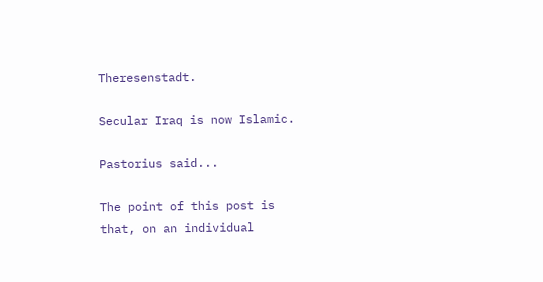Theresenstadt.

Secular Iraq is now Islamic.

Pastorius said...

The point of this post is that, on an individual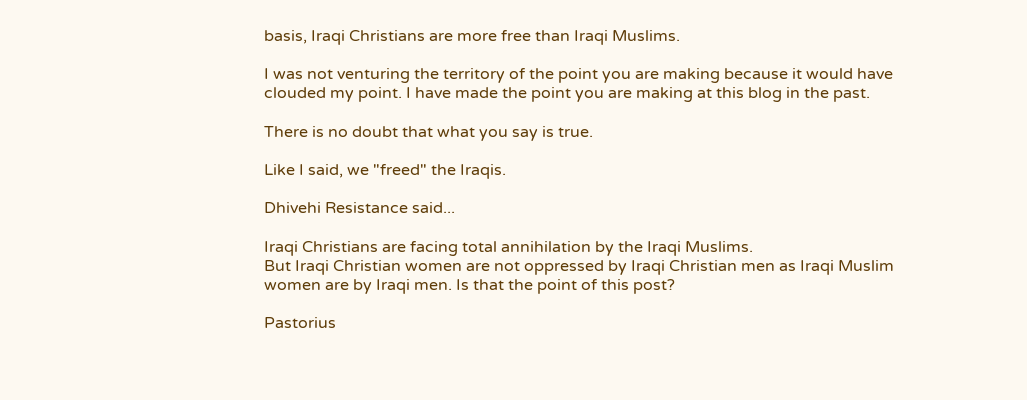basis, Iraqi Christians are more free than Iraqi Muslims.

I was not venturing the territory of the point you are making because it would have clouded my point. I have made the point you are making at this blog in the past.

There is no doubt that what you say is true.

Like I said, we "freed" the Iraqis.

Dhivehi Resistance said...

Iraqi Christians are facing total annihilation by the Iraqi Muslims.
But Iraqi Christian women are not oppressed by Iraqi Christian men as Iraqi Muslim women are by Iraqi men. Is that the point of this post?

Pastorius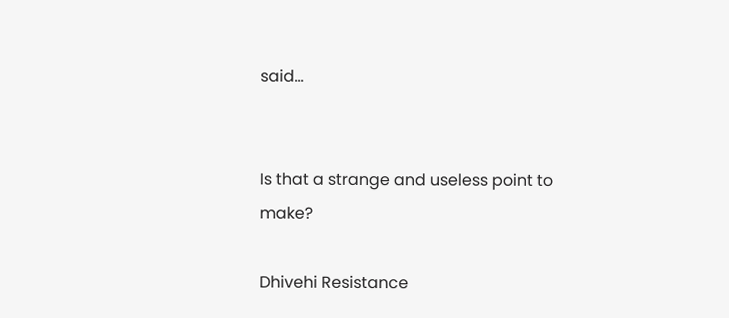said...


Is that a strange and useless point to make?

Dhivehi Resistance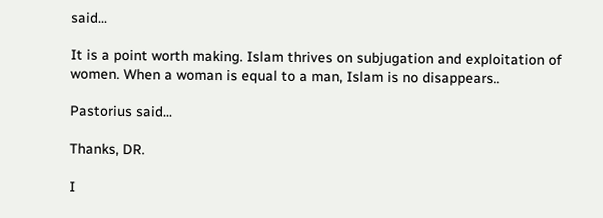said...

It is a point worth making. Islam thrives on subjugation and exploitation of women. When a woman is equal to a man, Islam is no disappears..

Pastorius said...

Thanks, DR.

I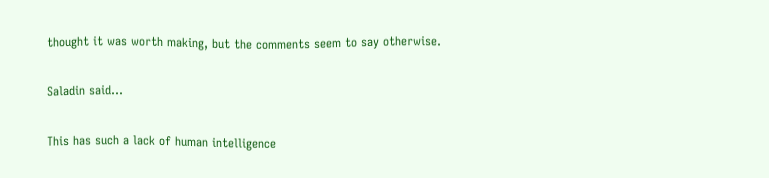thought it was worth making, but the comments seem to say otherwise.

Saladin said...

This has such a lack of human intelligence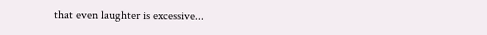that even laughter is excessive...